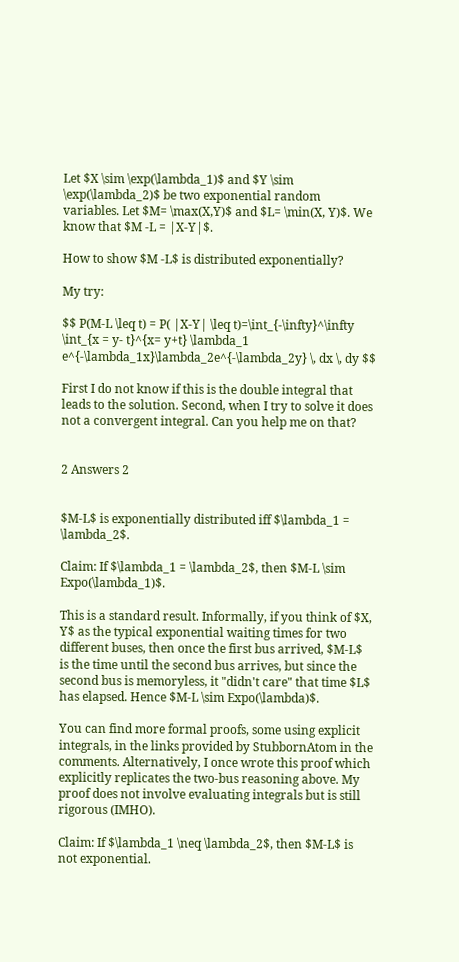Let $X \sim \exp(\lambda_1)$ and $Y \sim \exp(\lambda_2)$ be two exponential random variables. Let $M= \max(X,Y)$ and $L= \min(X, Y)$. We know that $M -L = |X-Y|$.

How to show $M -L$ is distributed exponentially?

My try:

$$ P(M-L \leq t) = P( |X-Y| \leq t)=\int_{-\infty}^\infty \int_{x = y- t}^{x= y+t} \lambda_1 e^{-\lambda_1x}\lambda_2e^{-\lambda_2y} \, dx \, dy $$

First I do not know if this is the double integral that leads to the solution. Second, when I try to solve it does not a convergent integral. Can you help me on that?


2 Answers 2


$M-L$ is exponentially distributed iff $\lambda_1 = \lambda_2$.

Claim: If $\lambda_1 = \lambda_2$, then $M-L \sim Expo(\lambda_1)$.

This is a standard result. Informally, if you think of $X, Y$ as the typical exponential waiting times for two different buses, then once the first bus arrived, $M-L$ is the time until the second bus arrives, but since the second bus is memoryless, it "didn't care" that time $L$ has elapsed. Hence $M-L \sim Expo(\lambda)$.

You can find more formal proofs, some using explicit integrals, in the links provided by StubbornAtom in the comments. Alternatively, I once wrote this proof which explicitly replicates the two-bus reasoning above. My proof does not involve evaluating integrals but is still rigorous (IMHO).

Claim: If $\lambda_1 \neq \lambda_2$, then $M-L$ is not exponential.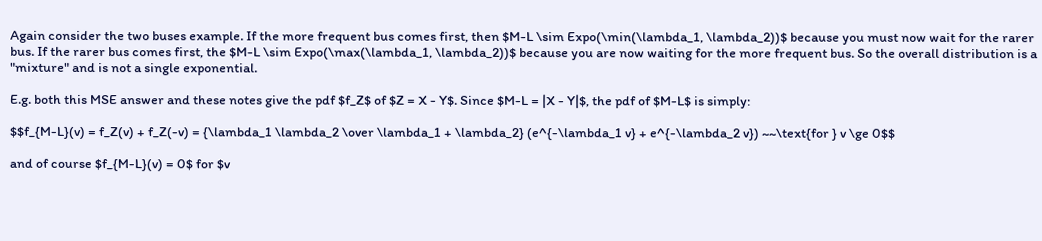Again consider the two buses example. If the more frequent bus comes first, then $M-L \sim Expo(\min(\lambda_1, \lambda_2))$ because you must now wait for the rarer bus. If the rarer bus comes first, the $M-L \sim Expo(\max(\lambda_1, \lambda_2))$ because you are now waiting for the more frequent bus. So the overall distribution is a "mixture" and is not a single exponential.

E.g. both this MSE answer and these notes give the pdf $f_Z$ of $Z = X - Y$. Since $M-L = |X - Y|$, the pdf of $M-L$ is simply:

$$f_{M-L}(v) = f_Z(v) + f_Z(-v) = {\lambda_1 \lambda_2 \over \lambda_1 + \lambda_2} (e^{-\lambda_1 v} + e^{-\lambda_2 v}) ~~\text{for } v \ge 0$$

and of course $f_{M-L}(v) = 0$ for $v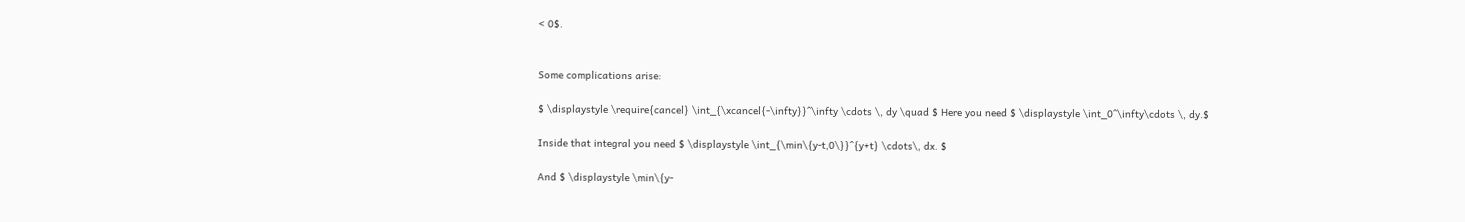< 0$.


Some complications arise:

$ \displaystyle \require{cancel} \int_{\xcancel{-\infty}}^\infty \cdots \, dy \quad $ Here you need $ \displaystyle \int_0^\infty\cdots \, dy.$

Inside that integral you need $ \displaystyle \int_{\min\{y-t,0\}}^{y+t} \cdots\, dx. $

And $ \displaystyle \min\{y-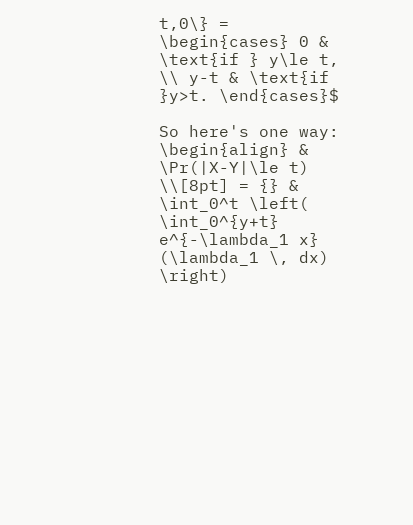t,0\} = \begin{cases} 0 & \text{if } y\le t, \\ y-t & \text{if }y>t. \end{cases}$

So here's one way: \begin{align} & \Pr(|X-Y|\le t) \\[8pt] = {} & \int_0^t \left( \int_0^{y+t} e^{-\lambda_1 x} (\lambda_1 \, dx) \right)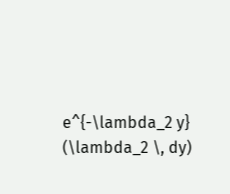e^{-\lambda_2 y} (\lambda_2 \, dy)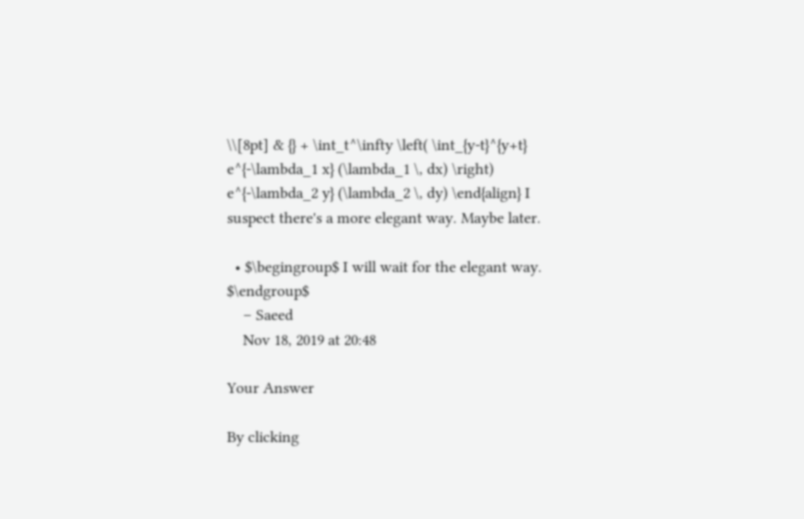\\[8pt] & {} + \int_t^\infty \left( \int_{y-t}^{y+t} e^{-\lambda_1 x} (\lambda_1 \, dx) \right) e^{-\lambda_2 y} (\lambda_2 \, dy) \end{align} I suspect there's a more elegant way. Maybe later.

  • $\begingroup$ I will wait for the elegant way. $\endgroup$
    – Saeed
    Nov 18, 2019 at 20:48

Your Answer

By clicking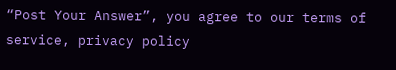“Post Your Answer”, you agree to our terms of service, privacy policy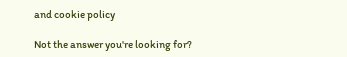and cookie policy

Not the answer you're looking for?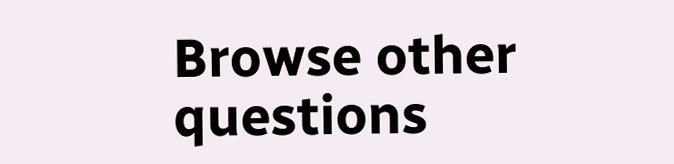Browse other questions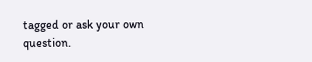tagged or ask your own question.